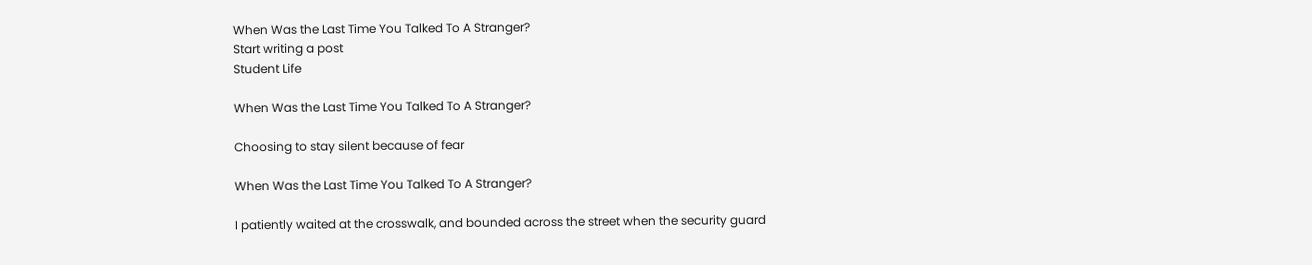When Was the Last Time You Talked To A Stranger?
Start writing a post
Student Life

When Was the Last Time You Talked To A Stranger?

Choosing to stay silent because of fear

When Was the Last Time You Talked To A Stranger?

I patiently waited at the crosswalk, and bounded across the street when the security guard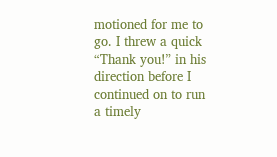motioned for me to go. I threw a quick “Thank you!” in his direction before I continued on to run a timely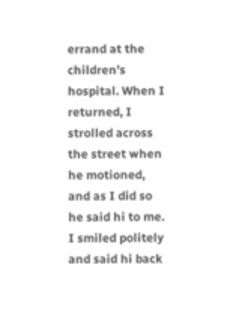errand at the children’s hospital. When I returned, I strolled across the street when he motioned, and as I did so he said hi to me. I smiled politely and said hi back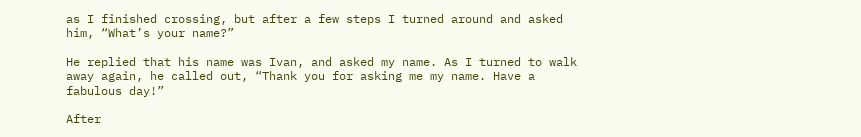as I finished crossing, but after a few steps I turned around and asked him, “What’s your name?”

He replied that his name was Ivan, and asked my name. As I turned to walk away again, he called out, “Thank you for asking me my name. Have a fabulous day!”

After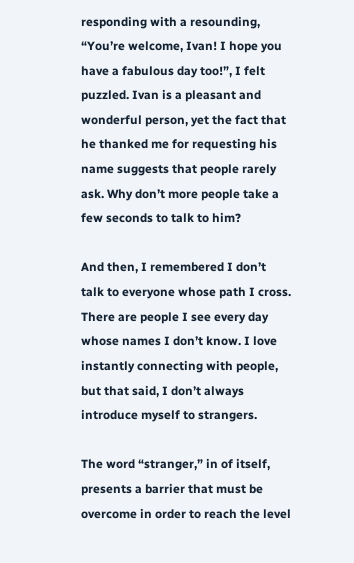responding with a resounding, “You’re welcome, Ivan! I hope you have a fabulous day too!”, I felt puzzled. Ivan is a pleasant and wonderful person, yet the fact that he thanked me for requesting his name suggests that people rarely ask. Why don’t more people take a few seconds to talk to him?

And then, I remembered I don’t talk to everyone whose path I cross. There are people I see every day whose names I don’t know. I love instantly connecting with people, but that said, I don’t always introduce myself to strangers.

The word “stranger,” in of itself, presents a barrier that must be overcome in order to reach the level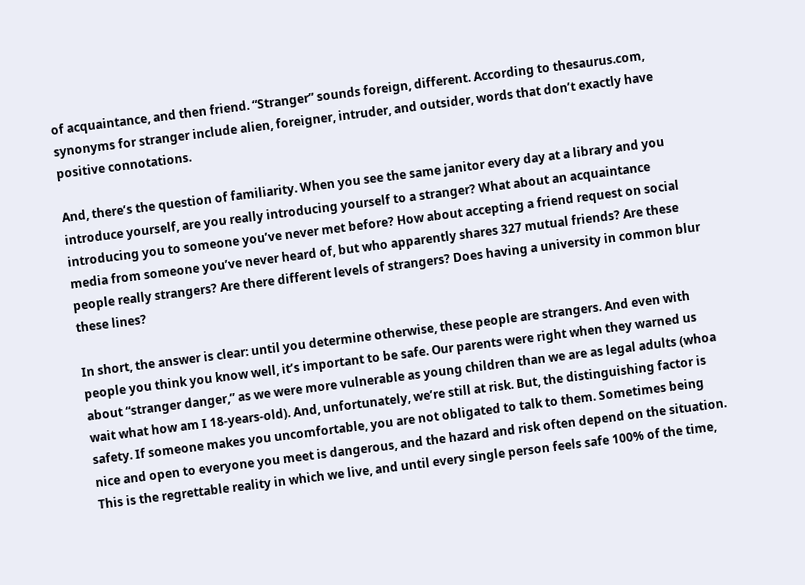of acquaintance, and then friend. “Stranger” sounds foreign, different. According to thesaurus.com, synonyms for stranger include alien, foreigner, intruder, and outsider, words that don’t exactly have positive connotations.

And, there’s the question of familiarity. When you see the same janitor every day at a library and you introduce yourself, are you really introducing yourself to a stranger? What about an acquaintance introducing you to someone you’ve never met before? How about accepting a friend request on social media from someone you’ve never heard of, but who apparently shares 327 mutual friends? Are these people really strangers? Are there different levels of strangers? Does having a university in common blur these lines?

In short, the answer is clear: until you determine otherwise, these people are strangers. And even with people you think you know well, it’s important to be safe. Our parents were right when they warned us about “stranger danger,” as we were more vulnerable as young children than we are as legal adults (whoa wait what how am I 18-years-old). And, unfortunately, we’re still at risk. But, the distinguishing factor is safety. If someone makes you uncomfortable, you are not obligated to talk to them. Sometimes being nice and open to everyone you meet is dangerous, and the hazard and risk often depend on the situation. This is the regrettable reality in which we live, and until every single person feels safe 100% of the time,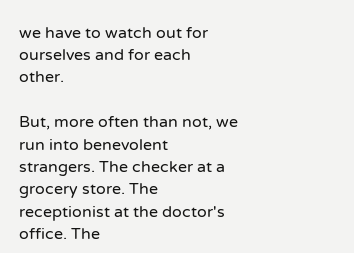we have to watch out for ourselves and for each other.

But, more often than not, we run into benevolent strangers. The checker at a grocery store. The receptionist at the doctor's office. The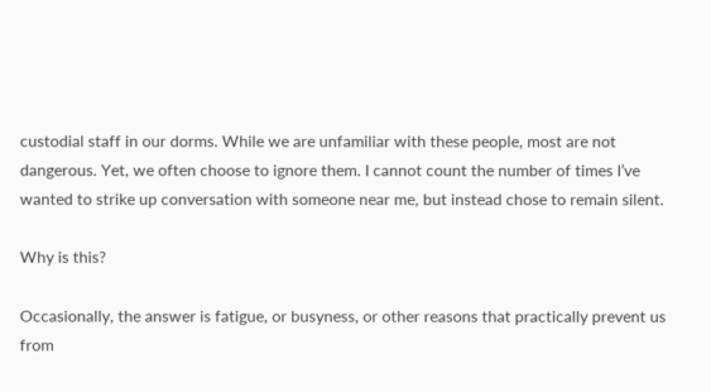custodial staff in our dorms. While we are unfamiliar with these people, most are not dangerous. Yet, we often choose to ignore them. I cannot count the number of times I’ve wanted to strike up conversation with someone near me, but instead chose to remain silent.

Why is this?

Occasionally, the answer is fatigue, or busyness, or other reasons that practically prevent us from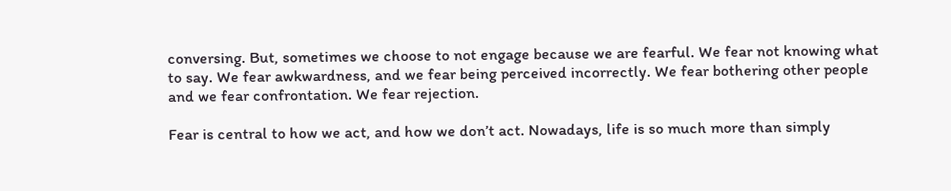conversing. But, sometimes we choose to not engage because we are fearful. We fear not knowing what to say. We fear awkwardness, and we fear being perceived incorrectly. We fear bothering other people and we fear confrontation. We fear rejection.

Fear is central to how we act, and how we don’t act. Nowadays, life is so much more than simply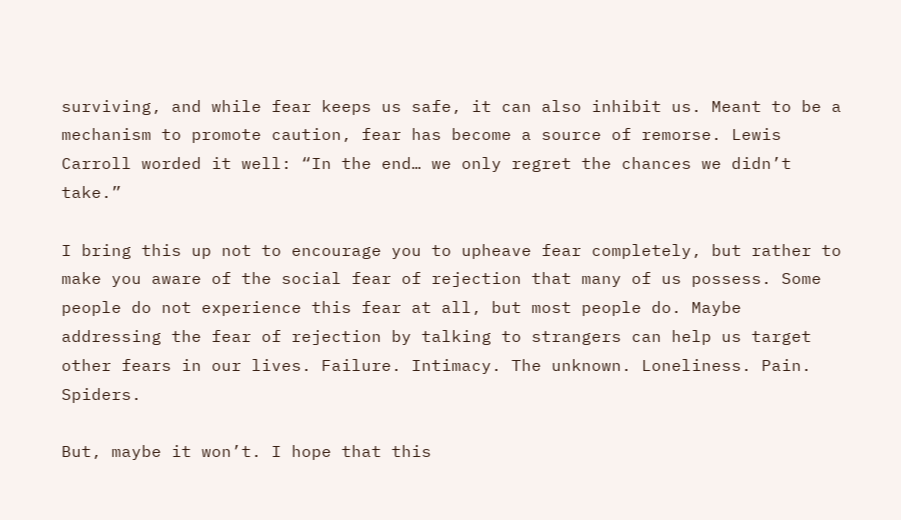surviving, and while fear keeps us safe, it can also inhibit us. Meant to be a mechanism to promote caution, fear has become a source of remorse. Lewis Carroll worded it well: “In the end… we only regret the chances we didn’t take.”

I bring this up not to encourage you to upheave fear completely, but rather to make you aware of the social fear of rejection that many of us possess. Some people do not experience this fear at all, but most people do. Maybe addressing the fear of rejection by talking to strangers can help us target other fears in our lives. Failure. Intimacy. The unknown. Loneliness. Pain. Spiders.

But, maybe it won’t. I hope that this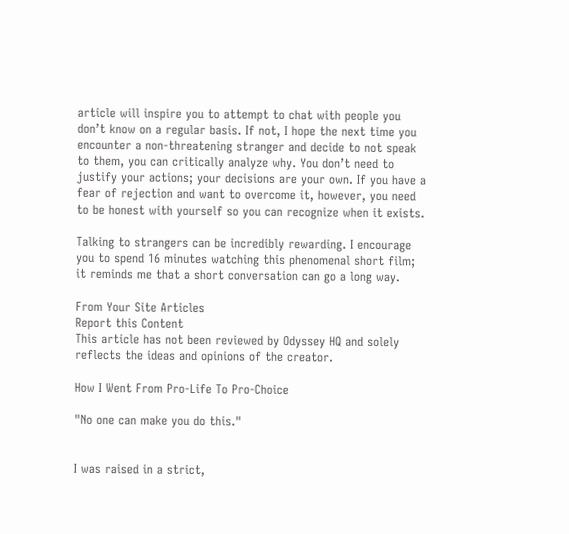article will inspire you to attempt to chat with people you don’t know on a regular basis. If not, I hope the next time you encounter a non-threatening stranger and decide to not speak to them, you can critically analyze why. You don’t need to justify your actions; your decisions are your own. If you have a fear of rejection and want to overcome it, however, you need to be honest with yourself so you can recognize when it exists.

Talking to strangers can be incredibly rewarding. I encourage you to spend 16 minutes watching this phenomenal short film; it reminds me that a short conversation can go a long way.

From Your Site Articles
Report this Content
This article has not been reviewed by Odyssey HQ and solely reflects the ideas and opinions of the creator.

How I Went From Pro-Life To Pro-Choice

"No one can make you do this."


I was raised in a strict,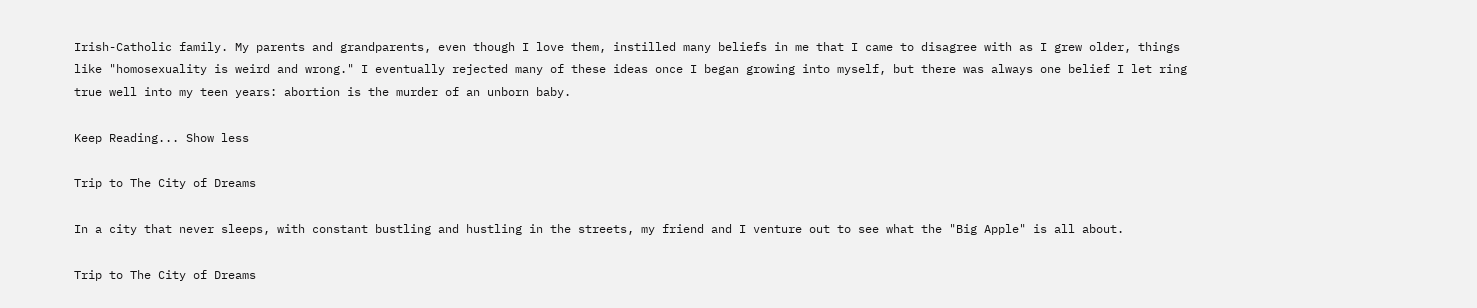Irish-Catholic family. My parents and grandparents, even though I love them, instilled many beliefs in me that I came to disagree with as I grew older, things like "homosexuality is weird and wrong." I eventually rejected many of these ideas once I began growing into myself, but there was always one belief I let ring true well into my teen years: abortion is the murder of an unborn baby.

Keep Reading... Show less

Trip to The City of Dreams

In a city that never sleeps, with constant bustling and hustling in the streets, my friend and I venture out to see what the "Big Apple" is all about.

Trip to The City of Dreams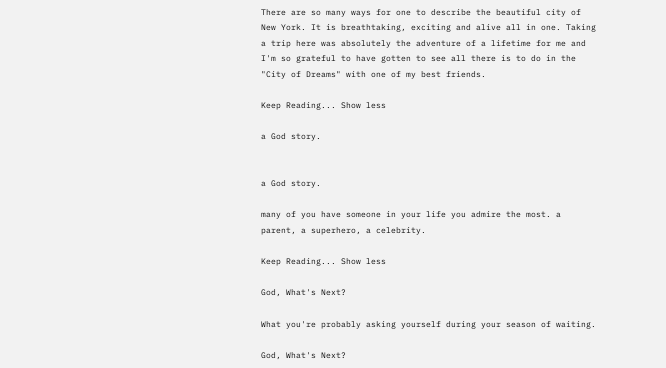There are so many ways for one to describe the beautiful city of New York. It is breathtaking, exciting and alive all in one. Taking a trip here was absolutely the adventure of a lifetime for me and I'm so grateful to have gotten to see all there is to do in the "City of Dreams" with one of my best friends.

Keep Reading... Show less

a God story.


a God story.

many of you have someone in your life you admire the most. a parent, a superhero, a celebrity.

Keep Reading... Show less

God, What's Next?

What you're probably asking yourself during your season of waiting.

God, What's Next?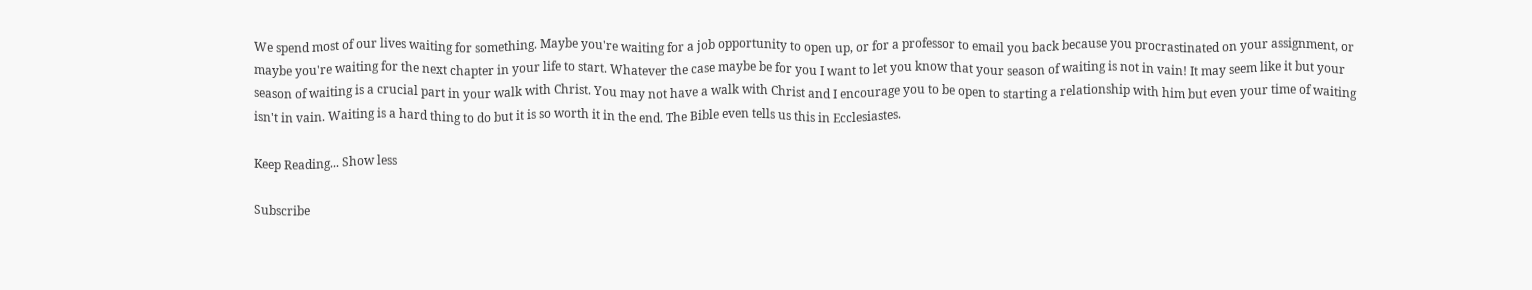We spend most of our lives waiting for something. Maybe you're waiting for a job opportunity to open up, or for a professor to email you back because you procrastinated on your assignment, or maybe you're waiting for the next chapter in your life to start. Whatever the case maybe be for you I want to let you know that your season of waiting is not in vain! It may seem like it but your season of waiting is a crucial part in your walk with Christ. You may not have a walk with Christ and I encourage you to be open to starting a relationship with him but even your time of waiting isn't in vain. Waiting is a hard thing to do but it is so worth it in the end. The Bible even tells us this in Ecclesiastes.

Keep Reading... Show less

Subscribe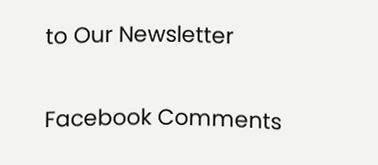to Our Newsletter

Facebook Comments